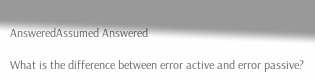AnsweredAssumed Answered

What is the difference between error active and error passive?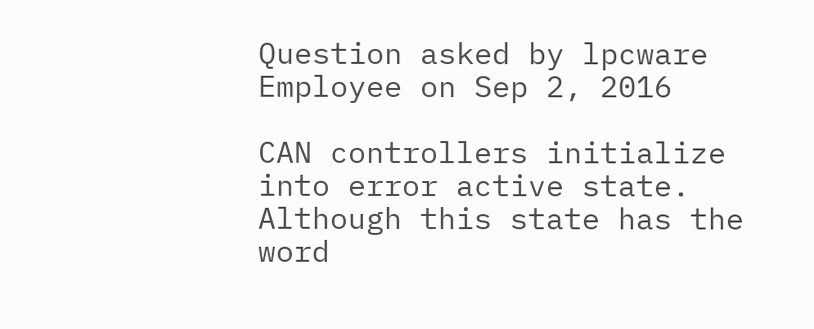Question asked by lpcware Employee on Sep 2, 2016

CAN controllers initialize into error active state. Although this state has the word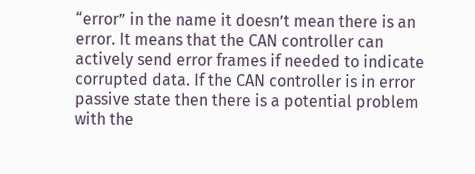“error” in the name it doesn’t mean there is an error. It means that the CAN controller can actively send error frames if needed to indicate corrupted data. If the CAN controller is in error passive state then there is a potential problem with the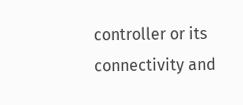controller or its connectivity and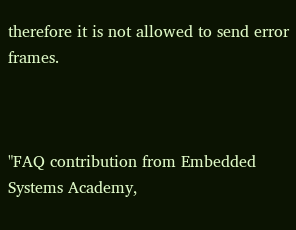therefore it is not allowed to send error frames.



"FAQ contribution from Embedded Systems Academy,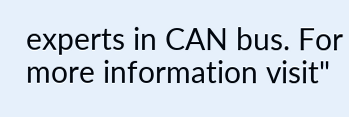experts in CAN bus. For more information visit"